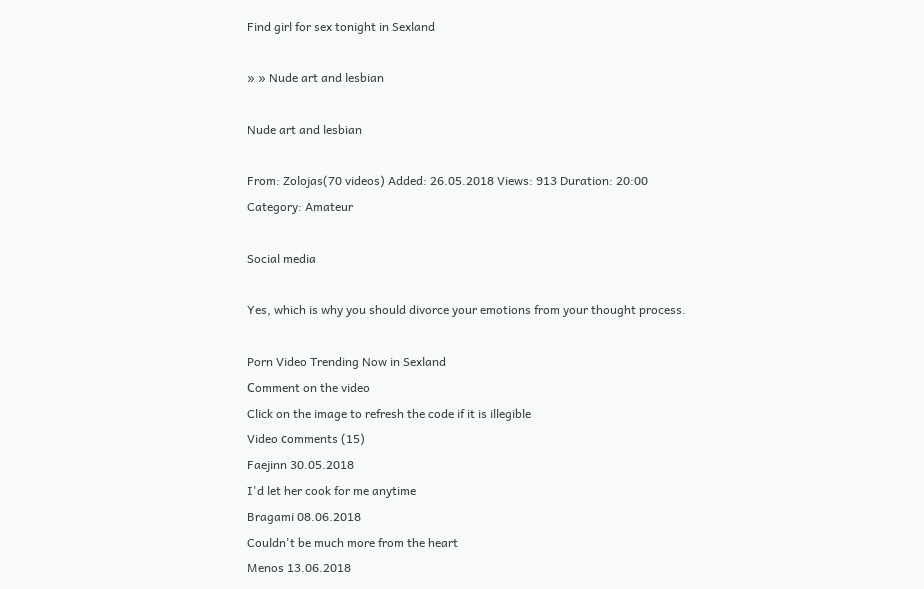Find girl for sex tonight in Sexland

» » Nude art and lesbian

Nude art and lesbian

From: Zolojas(70 videos) Added: 26.05.2018 Views: 913 Duration: 20:00
Category: Amateur

Social media

Yes, which is why you should divorce your emotions from your thought process.

Porn Video Trending Now in Sexland
Сomment on the video
Click on the image to refresh the code if it is illegible
Video сomments (15)
Faejinn 30.05.2018
I'd let her cook for me anytime
Bragami 08.06.2018
Couldn't be much more from the heart
Menos 13.06.2018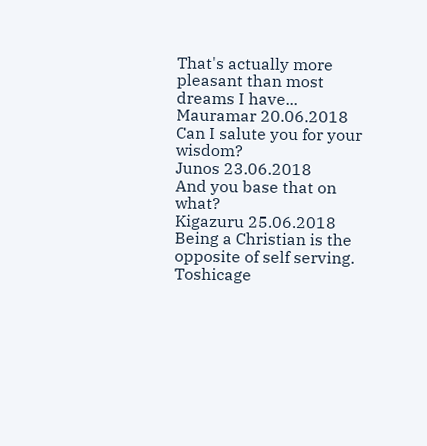That's actually more pleasant than most dreams I have...
Mauramar 20.06.2018
Can I salute you for your wisdom?
Junos 23.06.2018
And you base that on what?
Kigazuru 25.06.2018
Being a Christian is the opposite of self serving.
Toshicage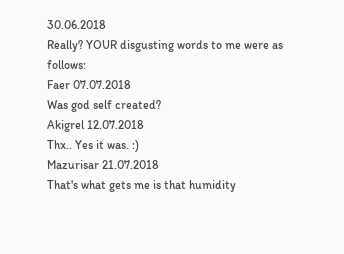30.06.2018
Really? YOUR disgusting words to me were as follows:
Faer 07.07.2018
Was god self created?
Akigrel 12.07.2018
Thx.. Yes it was. :)
Mazurisar 21.07.2018
That's what gets me is that humidity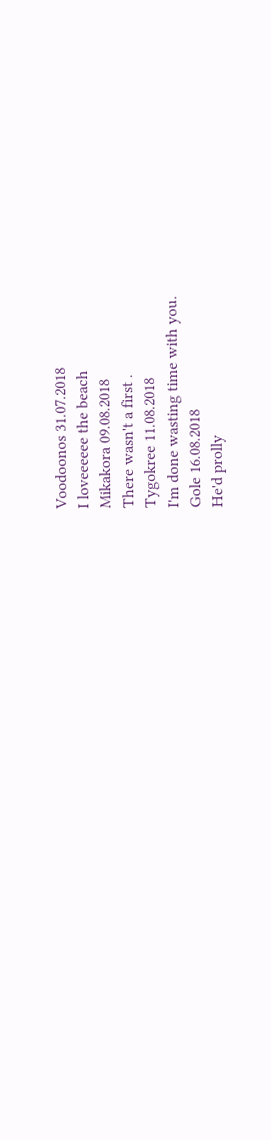Voodoonos 31.07.2018
I loveeeeee the beach
Mikakora 09.08.2018
There wasn't a first .
Tygokree 11.08.2018
I'm done wasting time with you.
Gole 16.08.2018
He'd prolly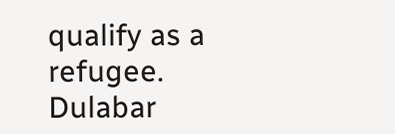qualify as a refugee.
Dulabar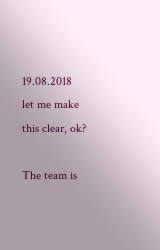19.08.2018
let me make this clear, ok?

The team is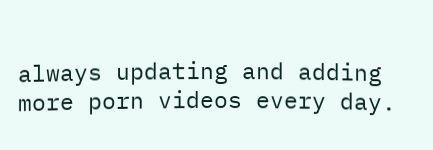always updating and adding more porn videos every day.